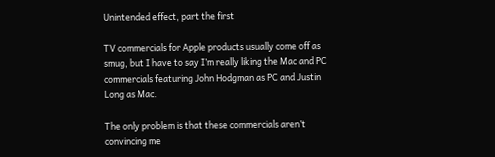Unintended effect, part the first

TV commercials for Apple products usually come off as smug, but I have to say I’m really liking the Mac and PC commercials featuring John Hodgman as PC and Justin Long as Mac.

The only problem is that these commercials aren’t convincing me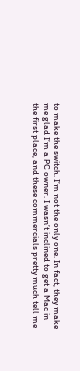to make the switch. I’m not the only one. In fact, they make me glad I’m a PC owner. I wasn’t inclined to get a Mac in the first place, and these commercials pretty much tell me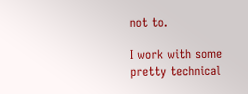not to.

I work with some pretty technical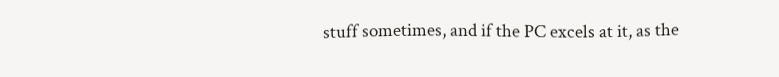stuff sometimes, and if the PC excels at it, as the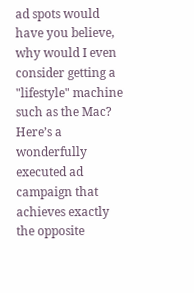ad spots would have you believe, why would I even consider getting a "lifestyle" machine such as the Mac? Here’s a wonderfully executed ad campaign that achieves exactly the opposite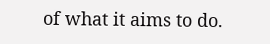of what it aims to do.